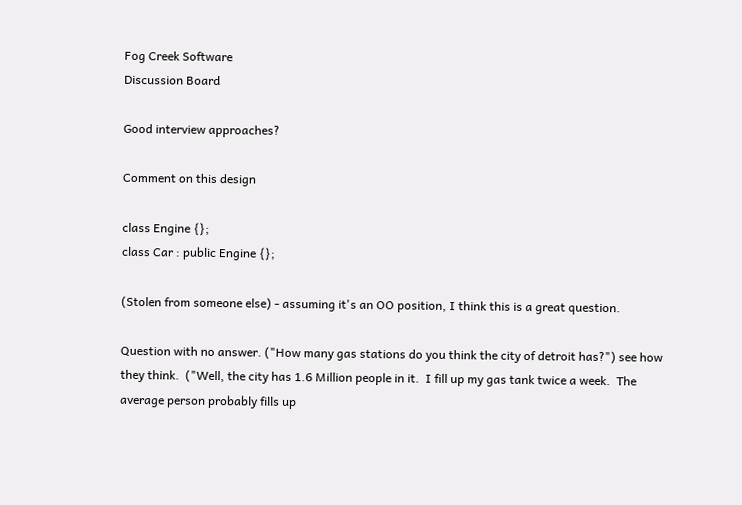Fog Creek Software
Discussion Board

Good interview approaches?

Comment on this design

class Engine {};
class Car : public Engine {};

(Stolen from someone else) - assuming it's an OO position, I think this is a great question.

Question with no answer. ("How many gas stations do you think the city of detroit has?") see how they think.  ("Well, the city has 1.6 Million people in it.  I fill up my gas tank twice a week.  The average person probably fills up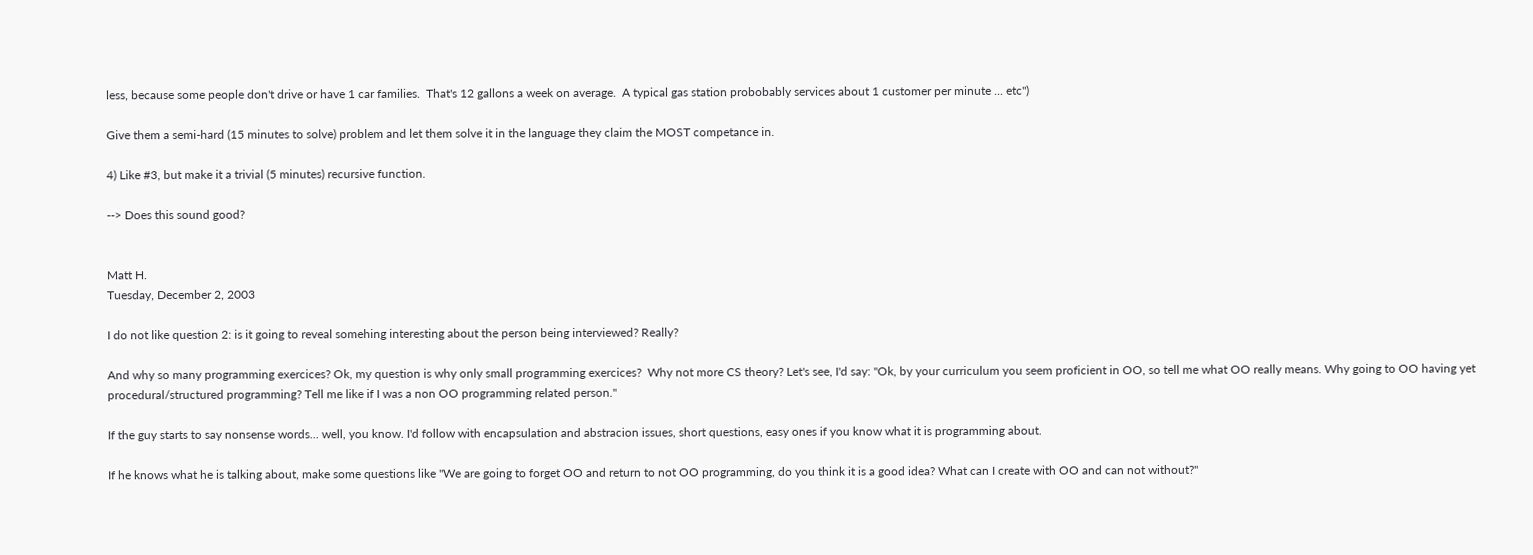less, because some people don't drive or have 1 car families.  That's 12 gallons a week on average.  A typical gas station probobably services about 1 customer per minute ... etc")

Give them a semi-hard (15 minutes to solve) problem and let them solve it in the language they claim the MOST competance in.

4) Like #3, but make it a trivial (5 minutes) recursive function.

--> Does this sound good?


Matt H.
Tuesday, December 2, 2003

I do not like question 2: is it going to reveal somehing interesting about the person being interviewed? Really?

And why so many programming exercices? Ok, my question is why only small programming exercices?  Why not more CS theory? Let's see, I'd say: "Ok, by your curriculum you seem proficient in OO, so tell me what OO really means. Why going to OO having yet procedural/structured programming? Tell me like if I was a non OO programming related person."

If the guy starts to say nonsense words... well, you know. I'd follow with encapsulation and abstracion issues, short questions, easy ones if you know what it is programming about.

If he knows what he is talking about, make some questions like "We are going to forget OO and return to not OO programming, do you think it is a good idea? What can I create with OO and can not without?"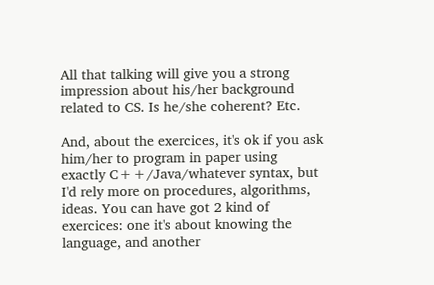All that talking will give you a strong impression about his/her background related to CS. Is he/she coherent? Etc.

And, about the exercices, it's ok if you ask him/her to program in paper using exactly C++/Java/whatever syntax, but I'd rely more on procedures, algorithms, ideas. You can have got 2 kind of exercices: one it's about knowing the language, and another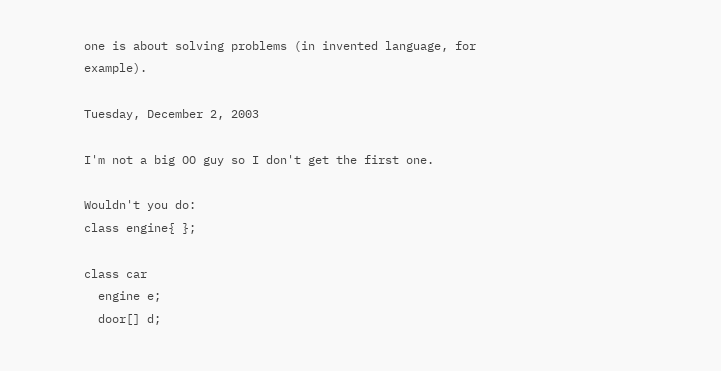one is about solving problems (in invented language, for example).

Tuesday, December 2, 2003

I'm not a big OO guy so I don't get the first one.

Wouldn't you do:
class engine{ };

class car
  engine e;
  door[] d;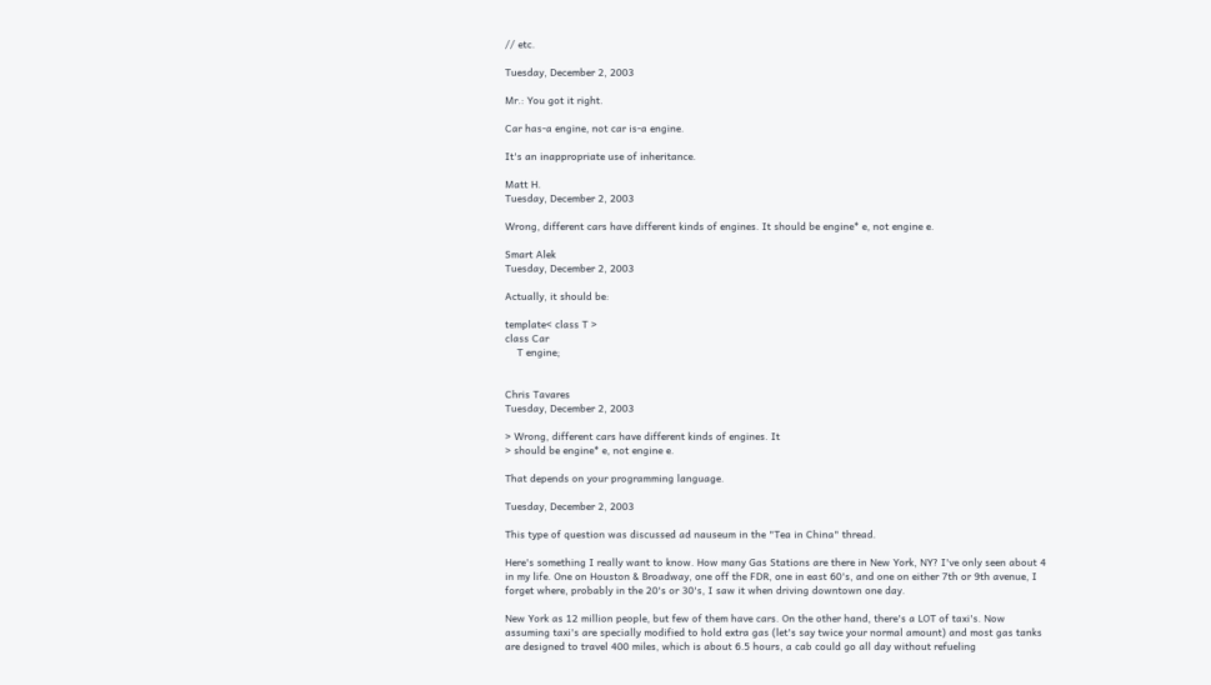// etc.

Tuesday, December 2, 2003

Mr.: You got it right.

Car has-a engine, not car is-a engine.

It's an inappropriate use of inheritance.

Matt H.
Tuesday, December 2, 2003

Wrong, different cars have different kinds of engines. It should be engine* e, not engine e.

Smart Alek
Tuesday, December 2, 2003

Actually, it should be:

template< class T >
class Car
    T engine;


Chris Tavares
Tuesday, December 2, 2003

> Wrong, different cars have different kinds of engines. It
> should be engine* e, not engine e.

That depends on your programming language.

Tuesday, December 2, 2003

This type of question was discussed ad nauseum in the "Tea in China" thread.

Here's something I really want to know. How many Gas Stations are there in New York, NY? I've only seen about 4 in my life. One on Houston & Broadway, one off the FDR, one in east 60's, and one on either 7th or 9th avenue, I forget where, probably in the 20's or 30's, I saw it when driving downtown one day.

New York as 12 million people, but few of them have cars. On the other hand, there's a LOT of taxi's. Now assuming taxi's are specially modified to hold extra gas (let's say twice your normal amount) and most gas tanks are designed to travel 400 miles, which is about 6.5 hours, a cab could go all day without refueling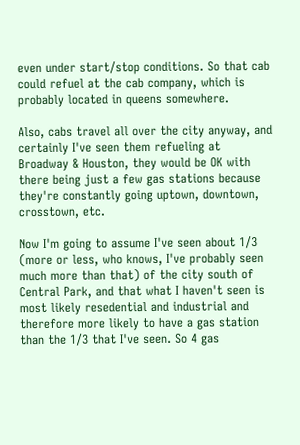even under start/stop conditions. So that cab could refuel at the cab company, which is probably located in queens somewhere.

Also, cabs travel all over the city anyway, and certainly I've seen them refueling at Broadway & Houston, they would be OK with there being just a few gas stations because they're constantly going uptown, downtown, crosstown, etc.

Now I'm going to assume I've seen about 1/3 (more or less, who knows, I've probably seen much more than that) of the city south of Central Park, and that what I haven't seen is most likely resedential and industrial and therefore more likely to have a gas station than the 1/3 that I've seen. So 4 gas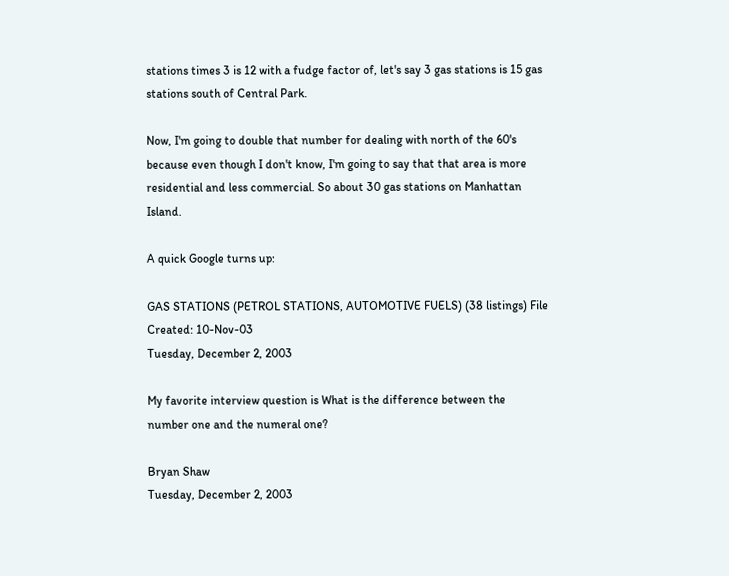stations times 3 is 12 with a fudge factor of, let's say 3 gas stations is 15 gas stations south of Central Park.

Now, I'm going to double that number for dealing with north of the 60's because even though I don't know, I'm going to say that that area is more residential and less commercial. So about 30 gas stations on Manhattan Island.

A quick Google turns up:

GAS STATIONS (PETROL STATIONS, AUTOMOTIVE FUELS) (38 listings) File Created: 10-Nov-03
Tuesday, December 2, 2003

My favorite interview question is What is the difference between the number one and the numeral one?

Bryan Shaw
Tuesday, December 2, 2003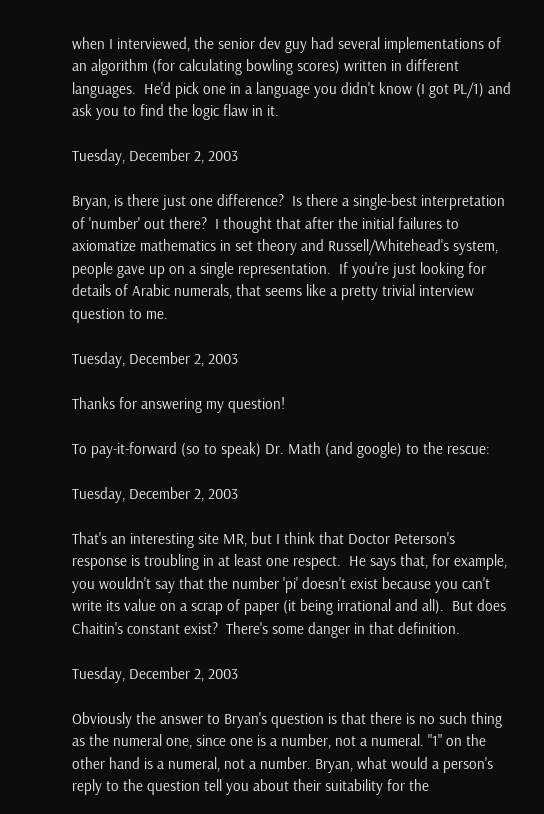when I interviewed, the senior dev guy had several implementations of an algorithm (for calculating bowling scores) written in different languages.  He'd pick one in a language you didn't know (I got PL/1) and ask you to find the logic flaw in it.

Tuesday, December 2, 2003

Bryan, is there just one difference?  Is there a single-best interpretation of 'number' out there?  I thought that after the initial failures to axiomatize mathematics in set theory and Russell/Whitehead's system, people gave up on a single representation.  If you're just looking for details of Arabic numerals, that seems like a pretty trivial interview question to me.

Tuesday, December 2, 2003

Thanks for answering my question!

To pay-it-forward (so to speak) Dr. Math (and google) to the rescue:

Tuesday, December 2, 2003

That's an interesting site MR, but I think that Doctor Peterson's response is troubling in at least one respect.  He says that, for example, you wouldn't say that the number 'pi' doesn't exist because you can't write its value on a scrap of paper (it being irrational and all).  But does Chaitin's constant exist?  There's some danger in that definition.

Tuesday, December 2, 2003

Obviously the answer to Bryan's question is that there is no such thing as the numeral one, since one is a number, not a numeral. "1" on the other hand is a numeral, not a number. Bryan, what would a person's reply to the question tell you about their suitability for the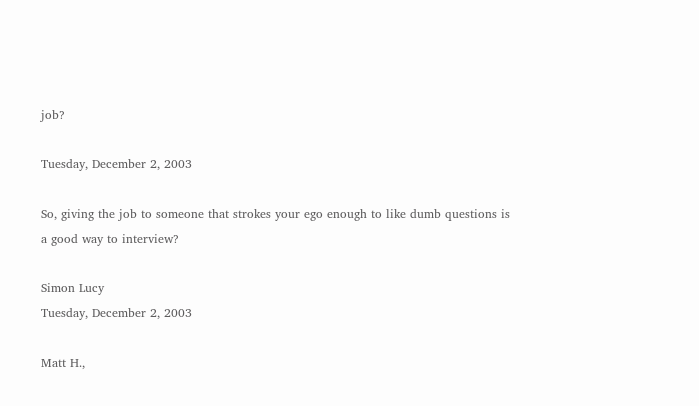job?

Tuesday, December 2, 2003

So, giving the job to someone that strokes your ego enough to like dumb questions is a good way to interview?

Simon Lucy
Tuesday, December 2, 2003

Matt H.,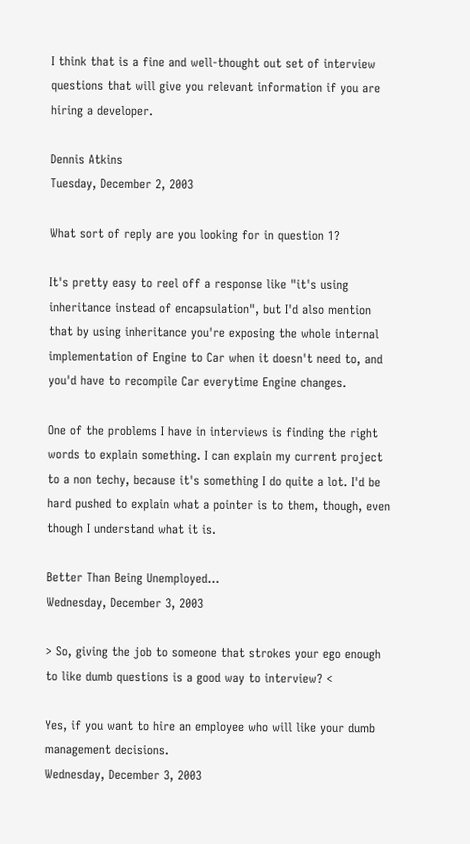I think that is a fine and well-thought out set of interview questions that will give you relevant information if you are hiring a developer.

Dennis Atkins
Tuesday, December 2, 2003

What sort of reply are you looking for in question 1?

It's pretty easy to reel off a response like "it's using inheritance instead of encapsulation", but I'd also mention that by using inheritance you're exposing the whole internal implementation of Engine to Car when it doesn't need to, and you'd have to recompile Car everytime Engine changes.

One of the problems I have in interviews is finding the right words to explain something. I can explain my current project to a non techy, because it's something I do quite a lot. I'd be hard pushed to explain what a pointer is to them, though, even though I understand what it is.

Better Than Being Unemployed...
Wednesday, December 3, 2003

> So, giving the job to someone that strokes your ego enough to like dumb questions is a good way to interview? <

Yes, if you want to hire an employee who will like your dumb management decisions.
Wednesday, December 3, 2003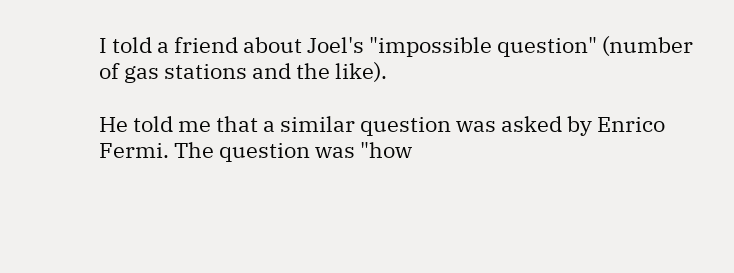I told a friend about Joel's "impossible question" (number of gas stations and the like).

He told me that a similar question was asked by Enrico Fermi. The question was "how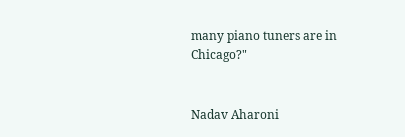many piano tuners are in Chicago?"


Nadav Aharoni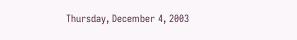Thursday, December 4, 2003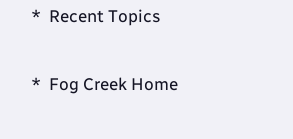*  Recent Topics

*  Fog Creek Home